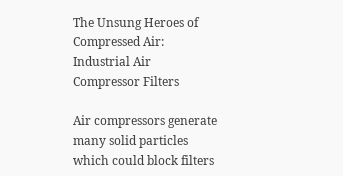The Unsung Heroes of Compressed Air: Industrial Air Compressor Filters

Air compressors generate many solid particles which could block filters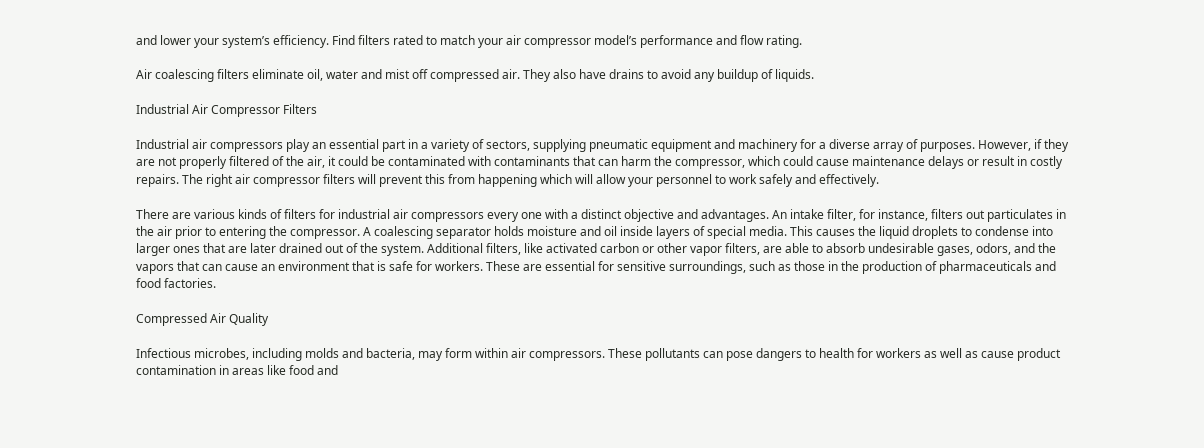and lower your system’s efficiency. Find filters rated to match your air compressor model’s performance and flow rating.

Air coalescing filters eliminate oil, water and mist off compressed air. They also have drains to avoid any buildup of liquids.

Industrial Air Compressor Filters

Industrial air compressors play an essential part in a variety of sectors, supplying pneumatic equipment and machinery for a diverse array of purposes. However, if they are not properly filtered of the air, it could be contaminated with contaminants that can harm the compressor, which could cause maintenance delays or result in costly repairs. The right air compressor filters will prevent this from happening which will allow your personnel to work safely and effectively.

There are various kinds of filters for industrial air compressors every one with a distinct objective and advantages. An intake filter, for instance, filters out particulates in the air prior to entering the compressor. A coalescing separator holds moisture and oil inside layers of special media. This causes the liquid droplets to condense into larger ones that are later drained out of the system. Additional filters, like activated carbon or other vapor filters, are able to absorb undesirable gases, odors, and the vapors that can cause an environment that is safe for workers. These are essential for sensitive surroundings, such as those in the production of pharmaceuticals and food factories.

Compressed Air Quality

Infectious microbes, including molds and bacteria, may form within air compressors. These pollutants can pose dangers to health for workers as well as cause product contamination in areas like food and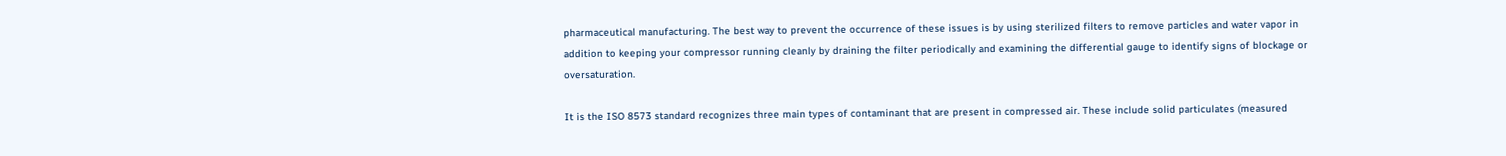pharmaceutical manufacturing. The best way to prevent the occurrence of these issues is by using sterilized filters to remove particles and water vapor in addition to keeping your compressor running cleanly by draining the filter periodically and examining the differential gauge to identify signs of blockage or oversaturation.

It is the ISO 8573 standard recognizes three main types of contaminant that are present in compressed air. These include solid particulates (measured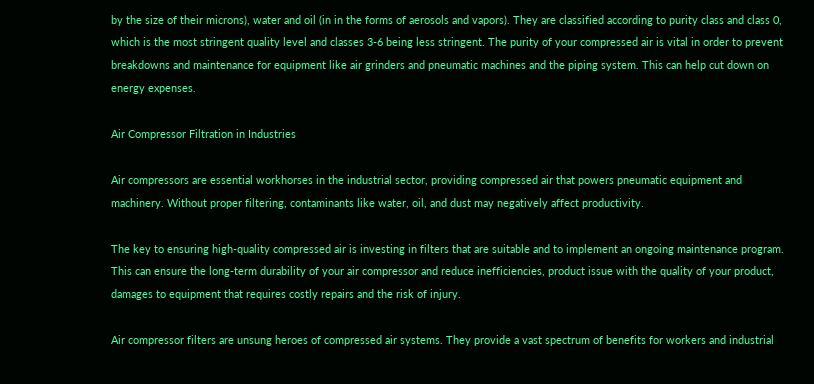by the size of their microns), water and oil (in in the forms of aerosols and vapors). They are classified according to purity class and class 0, which is the most stringent quality level and classes 3-6 being less stringent. The purity of your compressed air is vital in order to prevent breakdowns and maintenance for equipment like air grinders and pneumatic machines and the piping system. This can help cut down on energy expenses.

Air Compressor Filtration in Industries

Air compressors are essential workhorses in the industrial sector, providing compressed air that powers pneumatic equipment and machinery. Without proper filtering, contaminants like water, oil, and dust may negatively affect productivity.

The key to ensuring high-quality compressed air is investing in filters that are suitable and to implement an ongoing maintenance program. This can ensure the long-term durability of your air compressor and reduce inefficiencies, product issue with the quality of your product, damages to equipment that requires costly repairs and the risk of injury.

Air compressor filters are unsung heroes of compressed air systems. They provide a vast spectrum of benefits for workers and industrial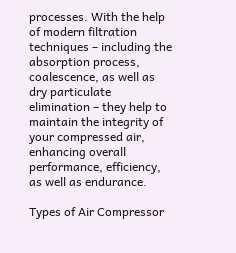processes. With the help of modern filtration techniques – including the absorption process, coalescence, as well as dry particulate elimination – they help to maintain the integrity of your compressed air, enhancing overall performance, efficiency, as well as endurance.

Types of Air Compressor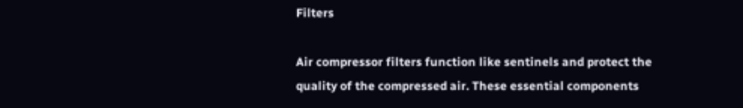Filters

Air compressor filters function like sentinels and protect the quality of the compressed air. These essential components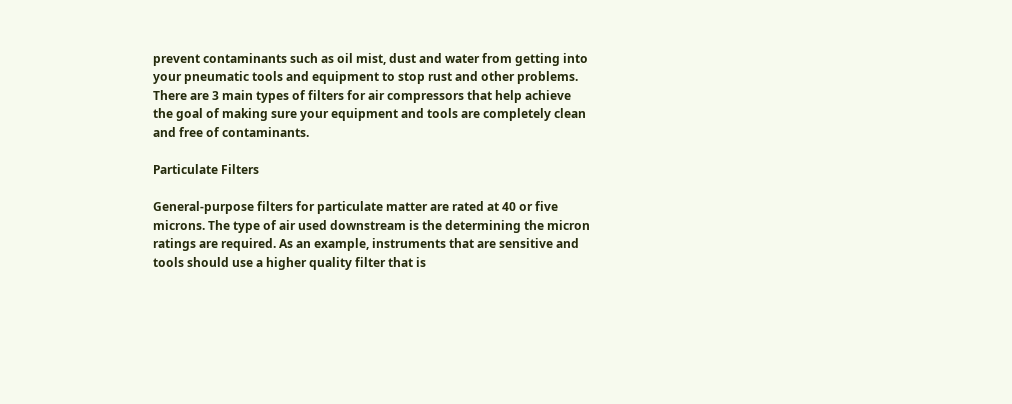prevent contaminants such as oil mist, dust and water from getting into your pneumatic tools and equipment to stop rust and other problems. There are 3 main types of filters for air compressors that help achieve the goal of making sure your equipment and tools are completely clean and free of contaminants.

Particulate Filters

General-purpose filters for particulate matter are rated at 40 or five microns. The type of air used downstream is the determining the micron ratings are required. As an example, instruments that are sensitive and tools should use a higher quality filter that is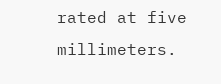rated at five millimeters.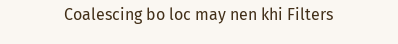Coalescing bo loc may nen khi Filters